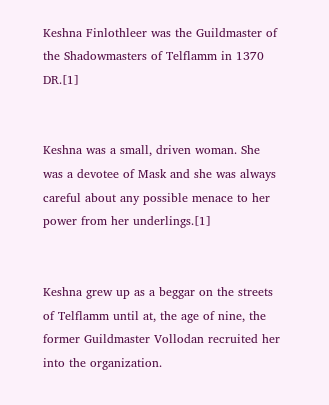Keshna Finlothleer was the Guildmaster of the Shadowmasters of Telflamm in 1370 DR.[1]


Keshna was a small, driven woman. She was a devotee of Mask and she was always careful about any possible menace to her power from her underlings.[1]


Keshna grew up as a beggar on the streets of Telflamm until at, the age of nine, the former Guildmaster Vollodan recruited her into the organization.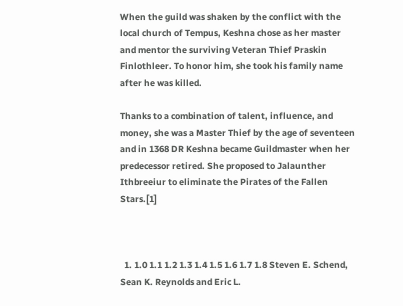When the guild was shaken by the conflict with the local church of Tempus, Keshna chose as her master and mentor the surviving Veteran Thief Praskin Finlothleer. To honor him, she took his family name after he was killed.

Thanks to a combination of talent, influence, and money, she was a Master Thief by the age of seventeen and in 1368 DR Keshna became Guildmaster when her predecessor retired. She proposed to Jalaunther Ithbreeiur to eliminate the Pirates of the Fallen Stars.[1]



  1. 1.0 1.1 1.2 1.3 1.4 1.5 1.6 1.7 1.8 Steven E. Schend, Sean K. Reynolds and Eric L.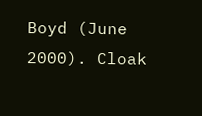Boyd (June 2000). Cloak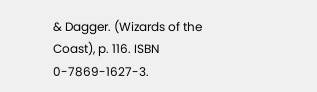& Dagger. (Wizards of the Coast), p. 116. ISBN 0-7869-1627-3.